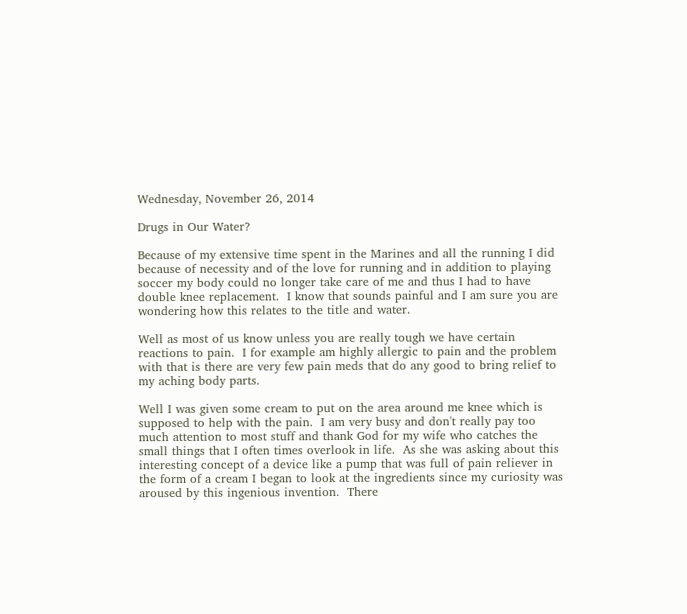Wednesday, November 26, 2014

Drugs in Our Water?

Because of my extensive time spent in the Marines and all the running I did because of necessity and of the love for running and in addition to playing soccer my body could no longer take care of me and thus I had to have double knee replacement.  I know that sounds painful and I am sure you are wondering how this relates to the title and water.

Well as most of us know unless you are really tough we have certain reactions to pain.  I for example am highly allergic to pain and the problem with that is there are very few pain meds that do any good to bring relief to my aching body parts.

Well I was given some cream to put on the area around me knee which is supposed to help with the pain.  I am very busy and don't really pay too much attention to most stuff and thank God for my wife who catches the small things that I often times overlook in life.  As she was asking about this interesting concept of a device like a pump that was full of pain reliever in the form of a cream I began to look at the ingredients since my curiosity was aroused by this ingenious invention.  There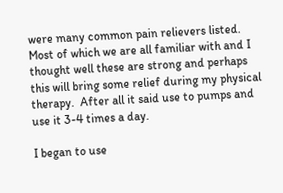were many common pain relievers listed.  Most of which we are all familiar with and I thought well these are strong and perhaps this will bring some relief during my physical therapy.  After all it said use to pumps and use it 3-4 times a day.

I began to use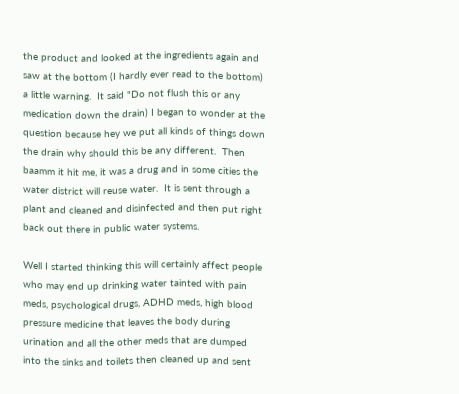the product and looked at the ingredients again and saw at the bottom (I hardly ever read to the bottom) a little warning.  It said "Do not flush this or any medication down the drain) I began to wonder at the question because hey we put all kinds of things down the drain why should this be any different.  Then baamm it hit me, it was a drug and in some cities the water district will reuse water.  It is sent through a plant and cleaned and disinfected and then put right back out there in public water systems.

Well I started thinking this will certainly affect people who may end up drinking water tainted with pain meds, psychological drugs, ADHD meds, high blood pressure medicine that leaves the body during urination and all the other meds that are dumped into the sinks and toilets then cleaned up and sent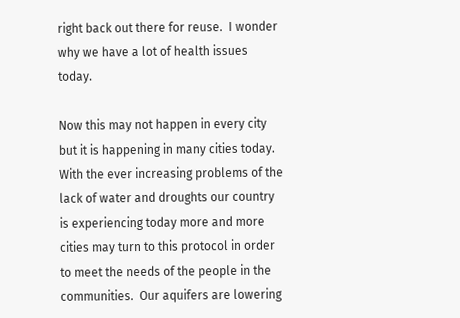right back out there for reuse.  I wonder why we have a lot of health issues today.

Now this may not happen in every city but it is happening in many cities today.  With the ever increasing problems of the lack of water and droughts our country is experiencing today more and more cities may turn to this protocol in order to meet the needs of the people in the communities.  Our aquifers are lowering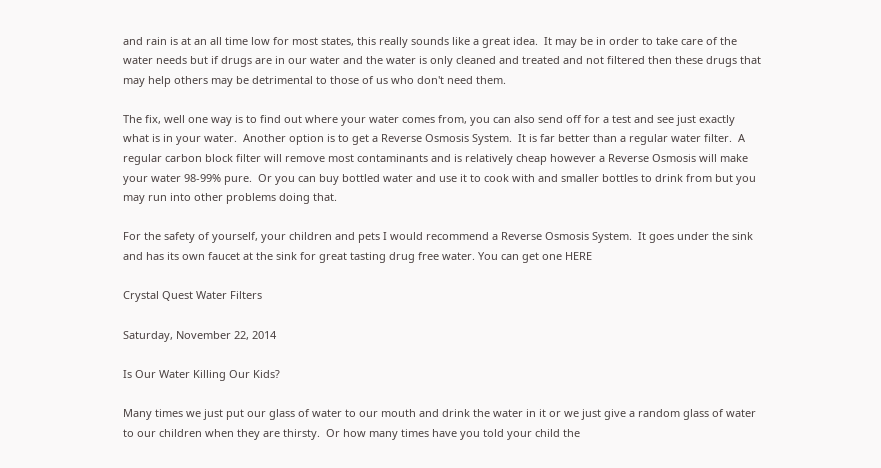and rain is at an all time low for most states, this really sounds like a great idea.  It may be in order to take care of the water needs but if drugs are in our water and the water is only cleaned and treated and not filtered then these drugs that may help others may be detrimental to those of us who don't need them.

The fix, well one way is to find out where your water comes from, you can also send off for a test and see just exactly what is in your water.  Another option is to get a Reverse Osmosis System.  It is far better than a regular water filter.  A regular carbon block filter will remove most contaminants and is relatively cheap however a Reverse Osmosis will make your water 98-99% pure.  Or you can buy bottled water and use it to cook with and smaller bottles to drink from but you may run into other problems doing that.

For the safety of yourself, your children and pets I would recommend a Reverse Osmosis System.  It goes under the sink and has its own faucet at the sink for great tasting drug free water. You can get one HERE

Crystal Quest Water Filters

Saturday, November 22, 2014

Is Our Water Killing Our Kids?

Many times we just put our glass of water to our mouth and drink the water in it or we just give a random glass of water to our children when they are thirsty.  Or how many times have you told your child the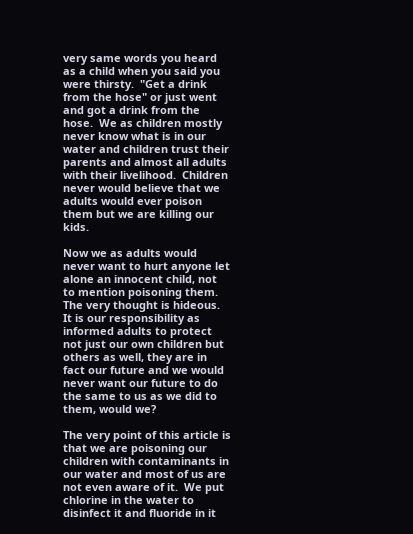very same words you heard as a child when you said you were thirsty.  "Get a drink from the hose" or just went and got a drink from the hose.  We as children mostly never know what is in our water and children trust their parents and almost all adults with their livelihood.  Children never would believe that we adults would ever poison them but we are killing our kids.

Now we as adults would never want to hurt anyone let alone an innocent child, not to mention poisoning them.  The very thought is hideous.  It is our responsibility as informed adults to protect not just our own children but others as well, they are in fact our future and we would never want our future to do the same to us as we did to them, would we?

The very point of this article is that we are poisoning our children with contaminants in our water and most of us are not even aware of it.  We put chlorine in the water to disinfect it and fluoride in it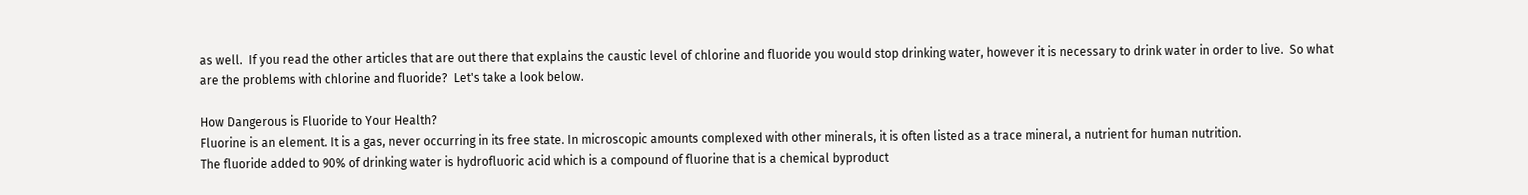as well.  If you read the other articles that are out there that explains the caustic level of chlorine and fluoride you would stop drinking water, however it is necessary to drink water in order to live.  So what are the problems with chlorine and fluoride?  Let's take a look below.

How Dangerous is Fluoride to Your Health?
Fluorine is an element. It is a gas, never occurring in its free state. In microscopic amounts complexed with other minerals, it is often listed as a trace mineral, a nutrient for human nutrition.
The fluoride added to 90% of drinking water is hydrofluoric acid which is a compound of fluorine that is a chemical byproduct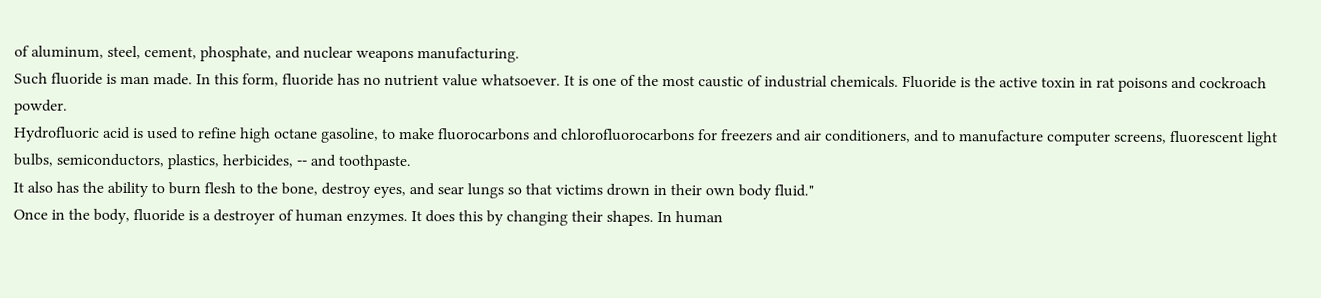of aluminum, steel, cement, phosphate, and nuclear weapons manufacturing.
Such fluoride is man made. In this form, fluoride has no nutrient value whatsoever. It is one of the most caustic of industrial chemicals. Fluoride is the active toxin in rat poisons and cockroach powder.
Hydrofluoric acid is used to refine high octane gasoline, to make fluorocarbons and chlorofluorocarbons for freezers and air conditioners, and to manufacture computer screens, fluorescent light bulbs, semiconductors, plastics, herbicides, -- and toothpaste.
It also has the ability to burn flesh to the bone, destroy eyes, and sear lungs so that victims drown in their own body fluid."
Once in the body, fluoride is a destroyer of human enzymes. It does this by changing their shapes. In human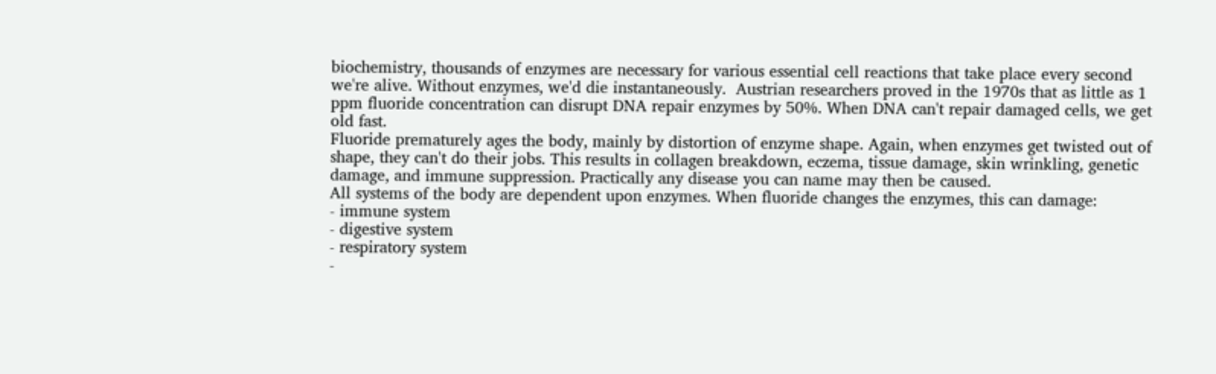biochemistry, thousands of enzymes are necessary for various essential cell reactions that take place every second we're alive. Without enzymes, we'd die instantaneously.  Austrian researchers proved in the 1970s that as little as 1 ppm fluoride concentration can disrupt DNA repair enzymes by 50%. When DNA can't repair damaged cells, we get old fast.
Fluoride prematurely ages the body, mainly by distortion of enzyme shape. Again, when enzymes get twisted out of shape, they can't do their jobs. This results in collagen breakdown, eczema, tissue damage, skin wrinkling, genetic damage, and immune suppression. Practically any disease you can name may then be caused.
All systems of the body are dependent upon enzymes. When fluoride changes the enzymes, this can damage:
- immune system
- digestive system
- respiratory system
-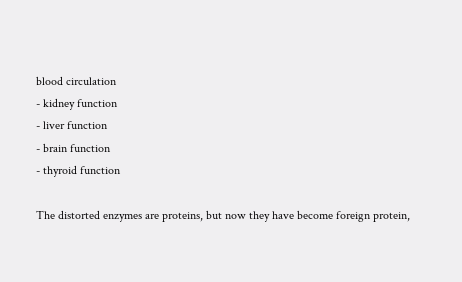blood circulation
- kidney function
- liver function
- brain function
- thyroid function

The distorted enzymes are proteins, but now they have become foreign protein,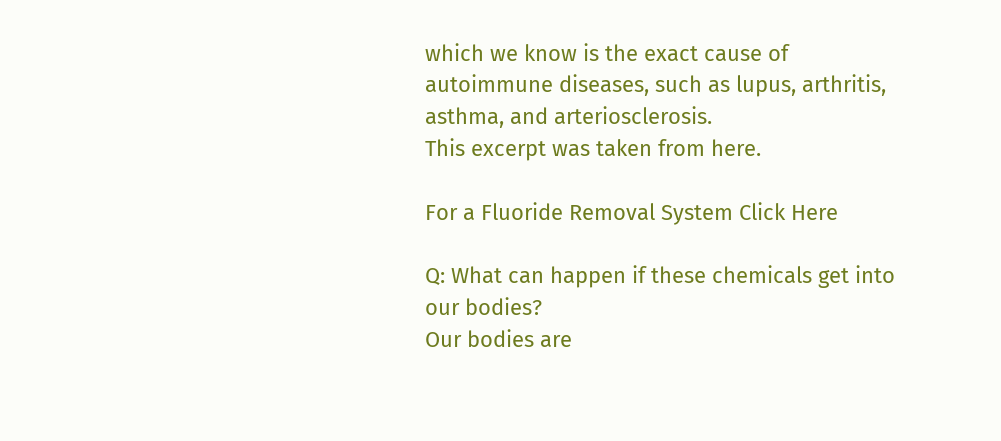which we know is the exact cause of autoimmune diseases, such as lupus, arthritis, asthma, and arteriosclerosis.
This excerpt was taken from here.

For a Fluoride Removal System Click Here

Q: What can happen if these chemicals get into our bodies?
Our bodies are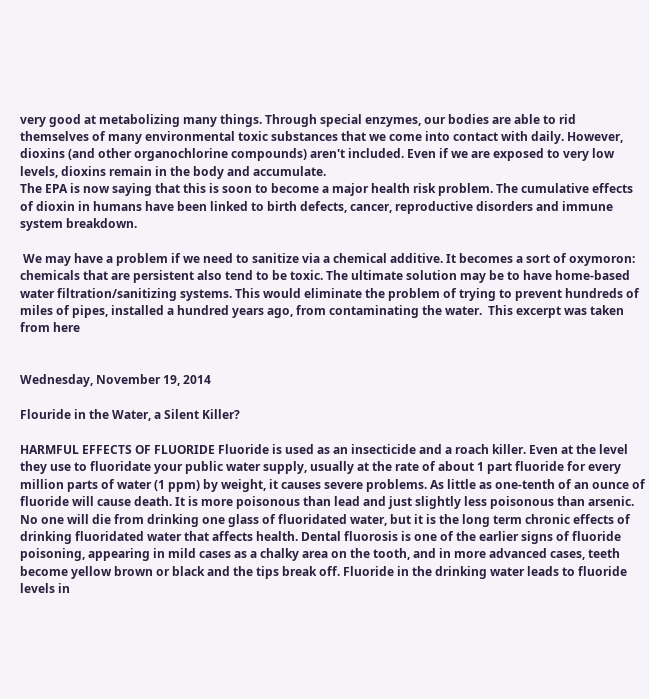very good at metabolizing many things. Through special enzymes, our bodies are able to rid themselves of many environmental toxic substances that we come into contact with daily. However, dioxins (and other organochlorine compounds) aren't included. Even if we are exposed to very low levels, dioxins remain in the body and accumulate.
The EPA is now saying that this is soon to become a major health risk problem. The cumulative effects of dioxin in humans have been linked to birth defects, cancer, reproductive disorders and immune system breakdown.

 We may have a problem if we need to sanitize via a chemical additive. It becomes a sort of oxymoron: chemicals that are persistent also tend to be toxic. The ultimate solution may be to have home-based water filtration/sanitizing systems. This would eliminate the problem of trying to prevent hundreds of miles of pipes, installed a hundred years ago, from contaminating the water.  This excerpt was taken from here


Wednesday, November 19, 2014

Flouride in the Water, a Silent Killer?

HARMFUL EFFECTS OF FLUORIDE Fluoride is used as an insecticide and a roach killer. Even at the level they use to fluoridate your public water supply, usually at the rate of about 1 part fluoride for every million parts of water (1 ppm) by weight, it causes severe problems. As little as one-tenth of an ounce of fluoride will cause death. It is more poisonous than lead and just slightly less poisonous than arsenic. No one will die from drinking one glass of fluoridated water, but it is the long term chronic effects of drinking fluoridated water that affects health. Dental fluorosis is one of the earlier signs of fluoride poisoning, appearing in mild cases as a chalky area on the tooth, and in more advanced cases, teeth become yellow brown or black and the tips break off. Fluoride in the drinking water leads to fluoride levels in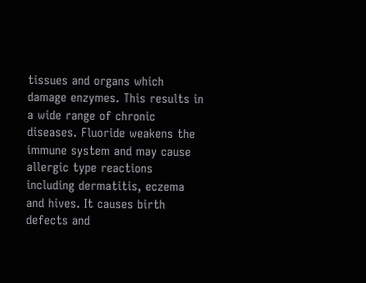tissues and organs which damage enzymes. This results in a wide range of chronic diseases. Fluoride weakens the immune system and may cause allergic type reactions including dermatitis, eczema and hives. It causes birth defects and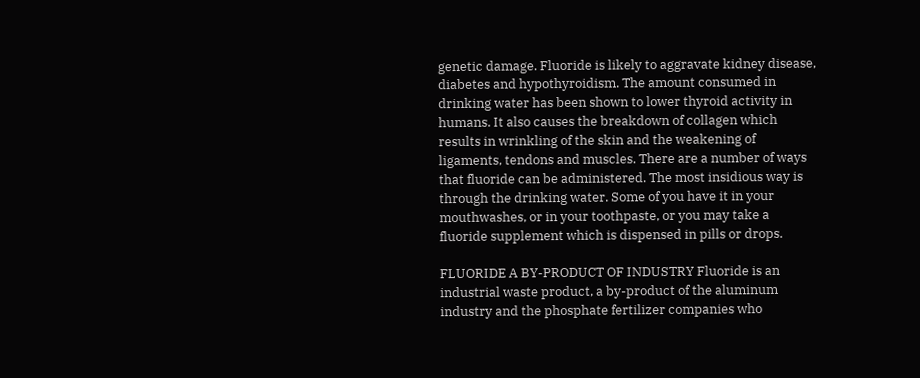genetic damage. Fluoride is likely to aggravate kidney disease, diabetes and hypothyroidism. The amount consumed in drinking water has been shown to lower thyroid activity in humans. It also causes the breakdown of collagen which results in wrinkling of the skin and the weakening of ligaments, tendons and muscles. There are a number of ways that fluoride can be administered. The most insidious way is through the drinking water. Some of you have it in your mouthwashes, or in your toothpaste, or you may take a fluoride supplement which is dispensed in pills or drops.

FLUORIDE A BY-PRODUCT OF INDUSTRY Fluoride is an industrial waste product, a by-product of the aluminum industry and the phosphate fertilizer companies who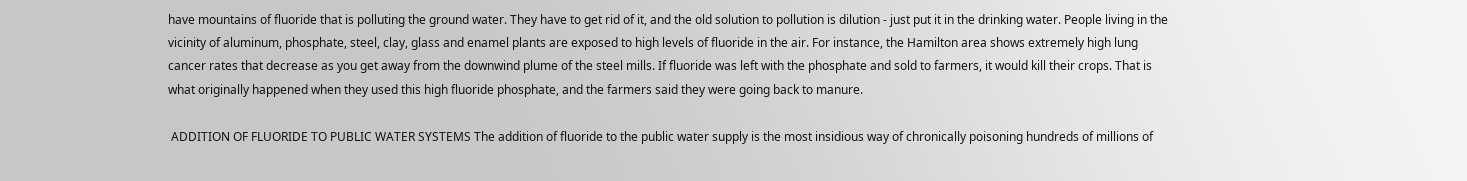have mountains of fluoride that is polluting the ground water. They have to get rid of it, and the old solution to pollution is dilution - just put it in the drinking water. People living in the vicinity of aluminum, phosphate, steel, clay, glass and enamel plants are exposed to high levels of fluoride in the air. For instance, the Hamilton area shows extremely high lung cancer rates that decrease as you get away from the downwind plume of the steel mills. If fluoride was left with the phosphate and sold to farmers, it would kill their crops. That is what originally happened when they used this high fluoride phosphate, and the farmers said they were going back to manure.

 ADDITION OF FLUORIDE TO PUBLIC WATER SYSTEMS The addition of fluoride to the public water supply is the most insidious way of chronically poisoning hundreds of millions of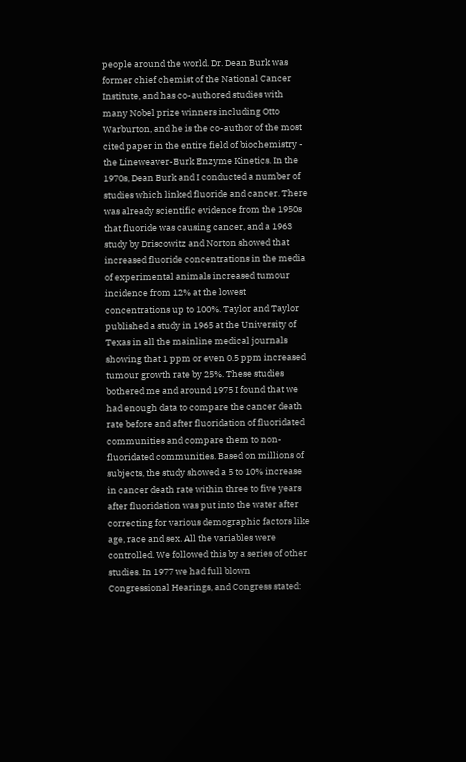people around the world. Dr. Dean Burk was former chief chemist of the National Cancer Institute, and has co-authored studies with many Nobel prize winners including Otto Warburton, and he is the co-author of the most cited paper in the entire field of biochemistry - the Lineweaver-Burk Enzyme Kinetics. In the 1970s, Dean Burk and I conducted a number of studies which linked fluoride and cancer. There was already scientific evidence from the 1950s that fluoride was causing cancer, and a 1963 study by Driscowitz and Norton showed that increased fluoride concentrations in the media of experimental animals increased tumour incidence from 12% at the lowest concentrations up to 100%. Taylor and Taylor published a study in 1965 at the University of Texas in all the mainline medical journals showing that 1 ppm or even 0.5 ppm increased tumour growth rate by 25%. These studies bothered me and around 1975 I found that we had enough data to compare the cancer death rate before and after fluoridation of fluoridated communities and compare them to non-fluoridated communities. Based on millions of subjects, the study showed a 5 to 10% increase in cancer death rate within three to five years after fluoridation was put into the water after correcting for various demographic factors like age, race and sex. All the variables were controlled. We followed this by a series of other studies. In 1977 we had full blown Congressional Hearings, and Congress stated: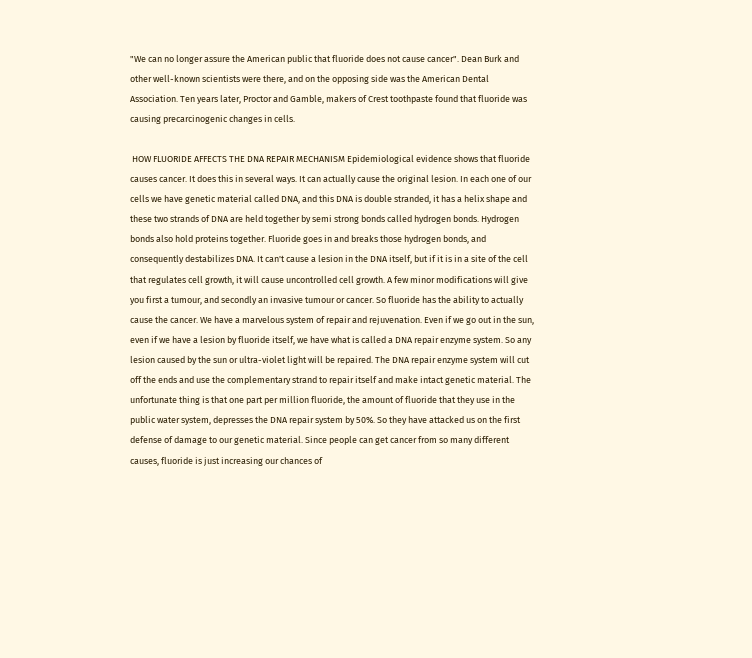"We can no longer assure the American public that fluoride does not cause cancer". Dean Burk and other well-known scientists were there, and on the opposing side was the American Dental Association. Ten years later, Proctor and Gamble, makers of Crest toothpaste found that fluoride was causing precarcinogenic changes in cells.

 HOW FLUORIDE AFFECTS THE DNA REPAIR MECHANISM Epidemiological evidence shows that fluoride causes cancer. It does this in several ways. It can actually cause the original lesion. In each one of our cells we have genetic material called DNA, and this DNA is double stranded, it has a helix shape and these two strands of DNA are held together by semi strong bonds called hydrogen bonds. Hydrogen bonds also hold proteins together. Fluoride goes in and breaks those hydrogen bonds, and consequently destabilizes DNA. It can't cause a lesion in the DNA itself, but if it is in a site of the cell that regulates cell growth, it will cause uncontrolled cell growth. A few minor modifications will give you first a tumour, and secondly an invasive tumour or cancer. So fluoride has the ability to actually cause the cancer. We have a marvelous system of repair and rejuvenation. Even if we go out in the sun, even if we have a lesion by fluoride itself, we have what is called a DNA repair enzyme system. So any lesion caused by the sun or ultra-violet light will be repaired. The DNA repair enzyme system will cut off the ends and use the complementary strand to repair itself and make intact genetic material. The unfortunate thing is that one part per million fluoride, the amount of fluoride that they use in the public water system, depresses the DNA repair system by 50%. So they have attacked us on the first defense of damage to our genetic material. Since people can get cancer from so many different causes, fluoride is just increasing our chances of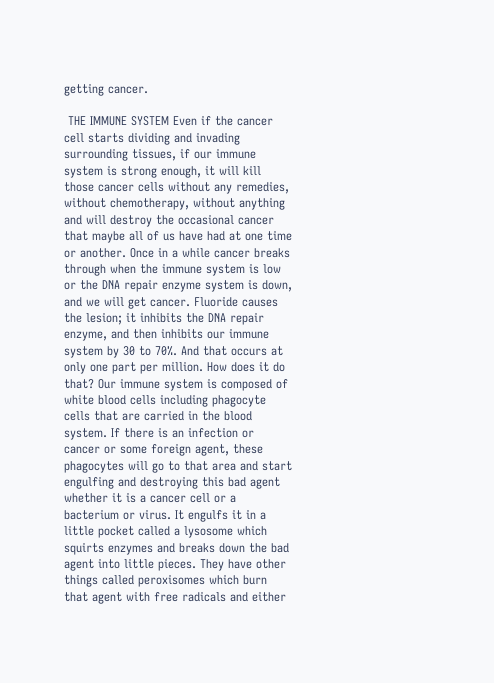getting cancer.

 THE IMMUNE SYSTEM Even if the cancer cell starts dividing and invading surrounding tissues, if our immune system is strong enough, it will kill those cancer cells without any remedies, without chemotherapy, without anything and will destroy the occasional cancer that maybe all of us have had at one time or another. Once in a while cancer breaks through when the immune system is low or the DNA repair enzyme system is down, and we will get cancer. Fluoride causes the lesion; it inhibits the DNA repair enzyme, and then inhibits our immune system by 30 to 70%. And that occurs at only one part per million. How does it do that? Our immune system is composed of white blood cells including phagocyte cells that are carried in the blood system. If there is an infection or cancer or some foreign agent, these phagocytes will go to that area and start engulfing and destroying this bad agent whether it is a cancer cell or a bacterium or virus. It engulfs it in a little pocket called a lysosome which squirts enzymes and breaks down the bad agent into little pieces. They have other things called peroxisomes which burn that agent with free radicals and either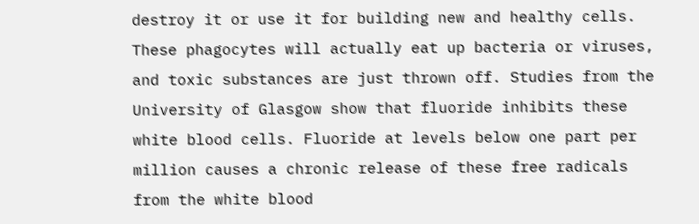destroy it or use it for building new and healthy cells. These phagocytes will actually eat up bacteria or viruses, and toxic substances are just thrown off. Studies from the University of Glasgow show that fluoride inhibits these white blood cells. Fluoride at levels below one part per million causes a chronic release of these free radicals from the white blood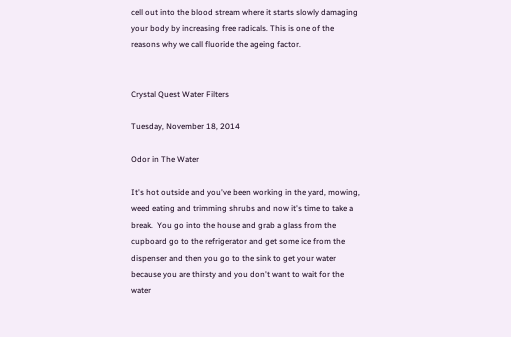cell out into the blood stream where it starts slowly damaging your body by increasing free radicals. This is one of the reasons why we call fluoride the ageing factor.


Crystal Quest Water Filters

Tuesday, November 18, 2014

Odor in The Water

It's hot outside and you've been working in the yard, mowing, weed eating and trimming shrubs and now it's time to take a break.  You go into the house and grab a glass from the cupboard go to the refrigerator and get some ice from the dispenser and then you go to the sink to get your water because you are thirsty and you don't want to wait for the water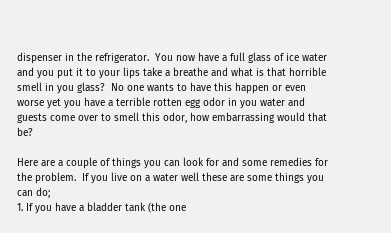dispenser in the refrigerator.  You now have a full glass of ice water and you put it to your lips take a breathe and what is that horrible smell in you glass?  No one wants to have this happen or even worse yet you have a terrible rotten egg odor in you water and guests come over to smell this odor, how embarrassing would that be?

Here are a couple of things you can look for and some remedies for the problem.  If you live on a water well these are some things you can do;
1. If you have a bladder tank (the one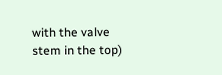with the valve stem in the top)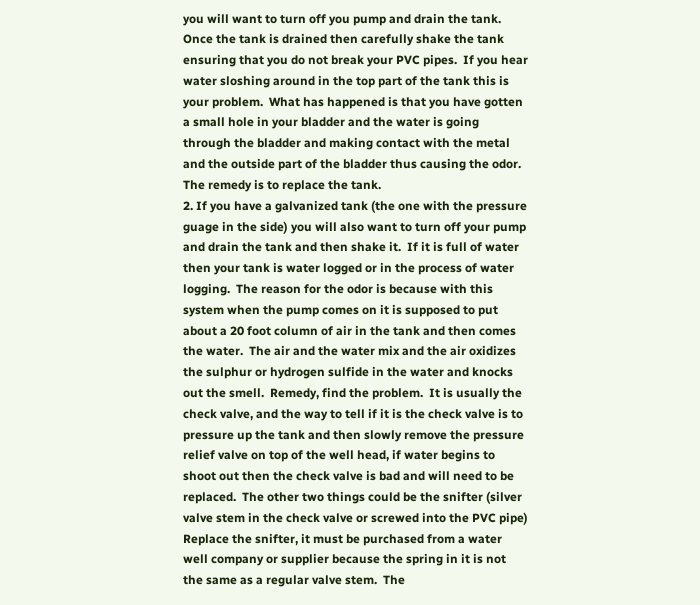you will want to turn off you pump and drain the tank.  Once the tank is drained then carefully shake the tank ensuring that you do not break your PVC pipes.  If you hear water sloshing around in the top part of the tank this is your problem.  What has happened is that you have gotten a small hole in your bladder and the water is going through the bladder and making contact with the metal and the outside part of the bladder thus causing the odor.  The remedy is to replace the tank.
2. If you have a galvanized tank (the one with the pressure guage in the side) you will also want to turn off your pump and drain the tank and then shake it.  If it is full of water then your tank is water logged or in the process of water logging.  The reason for the odor is because with this system when the pump comes on it is supposed to put about a 20 foot column of air in the tank and then comes the water.  The air and the water mix and the air oxidizes the sulphur or hydrogen sulfide in the water and knocks out the smell.  Remedy, find the problem.  It is usually the check valve, and the way to tell if it is the check valve is to pressure up the tank and then slowly remove the pressure relief valve on top of the well head, if water begins to shoot out then the check valve is bad and will need to be replaced.  The other two things could be the snifter (silver valve stem in the check valve or screwed into the PVC pipe)  Replace the snifter, it must be purchased from a water well company or supplier because the spring in it is not the same as a regular valve stem.  The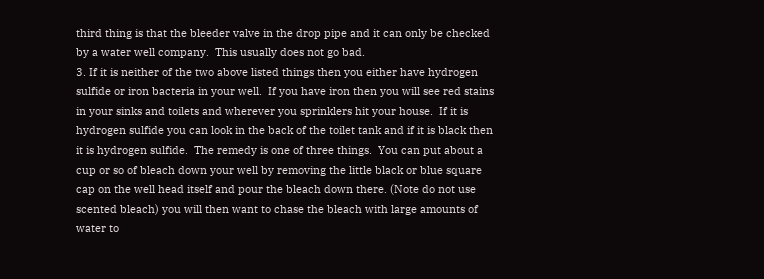third thing is that the bleeder valve in the drop pipe and it can only be checked by a water well company.  This usually does not go bad.
3. If it is neither of the two above listed things then you either have hydrogen sulfide or iron bacteria in your well.  If you have iron then you will see red stains in your sinks and toilets and wherever you sprinklers hit your house.  If it is hydrogen sulfide you can look in the back of the toilet tank and if it is black then it is hydrogen sulfide.  The remedy is one of three things.  You can put about a cup or so of bleach down your well by removing the little black or blue square cap on the well head itself and pour the bleach down there. (Note do not use scented bleach) you will then want to chase the bleach with large amounts of water to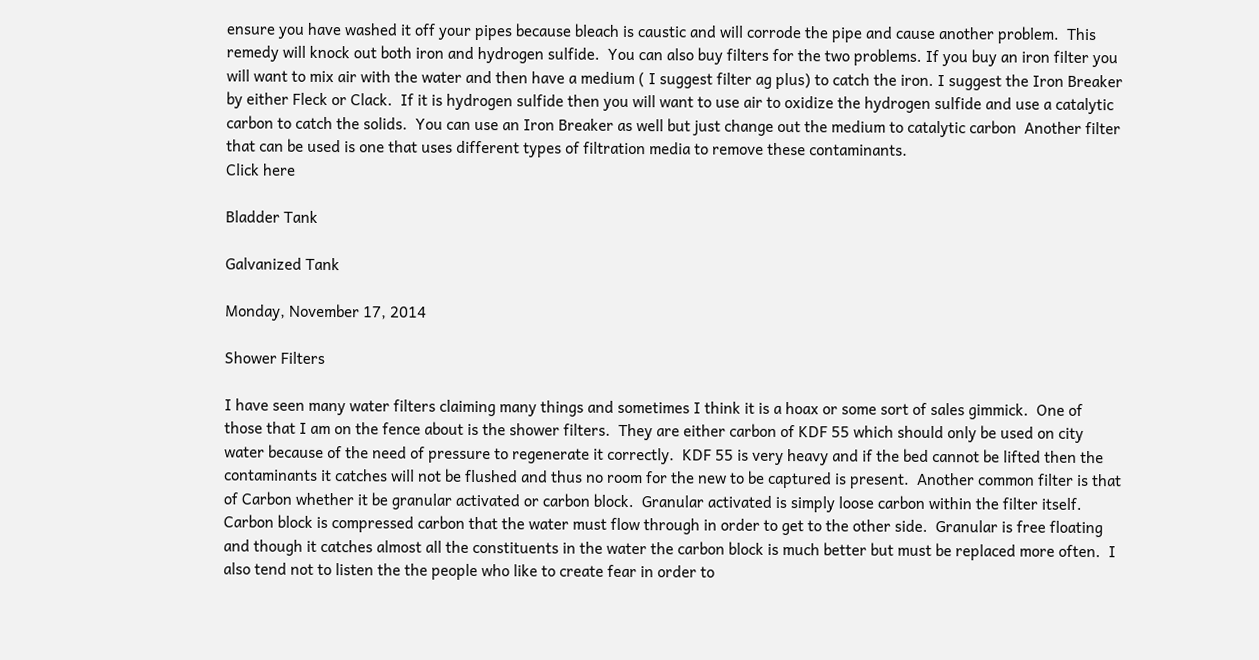ensure you have washed it off your pipes because bleach is caustic and will corrode the pipe and cause another problem.  This remedy will knock out both iron and hydrogen sulfide.  You can also buy filters for the two problems. If you buy an iron filter you will want to mix air with the water and then have a medium ( I suggest filter ag plus) to catch the iron. I suggest the Iron Breaker by either Fleck or Clack.  If it is hydrogen sulfide then you will want to use air to oxidize the hydrogen sulfide and use a catalytic carbon to catch the solids.  You can use an Iron Breaker as well but just change out the medium to catalytic carbon  Another filter that can be used is one that uses different types of filtration media to remove these contaminants.
Click here

Bladder Tank

Galvanized Tank

Monday, November 17, 2014

Shower Filters

I have seen many water filters claiming many things and sometimes I think it is a hoax or some sort of sales gimmick.  One of those that I am on the fence about is the shower filters.  They are either carbon of KDF 55 which should only be used on city water because of the need of pressure to regenerate it correctly.  KDF 55 is very heavy and if the bed cannot be lifted then the contaminants it catches will not be flushed and thus no room for the new to be captured is present.  Another common filter is that of Carbon whether it be granular activated or carbon block.  Granular activated is simply loose carbon within the filter itself.  Carbon block is compressed carbon that the water must flow through in order to get to the other side.  Granular is free floating and though it catches almost all the constituents in the water the carbon block is much better but must be replaced more often.  I also tend not to listen the the people who like to create fear in order to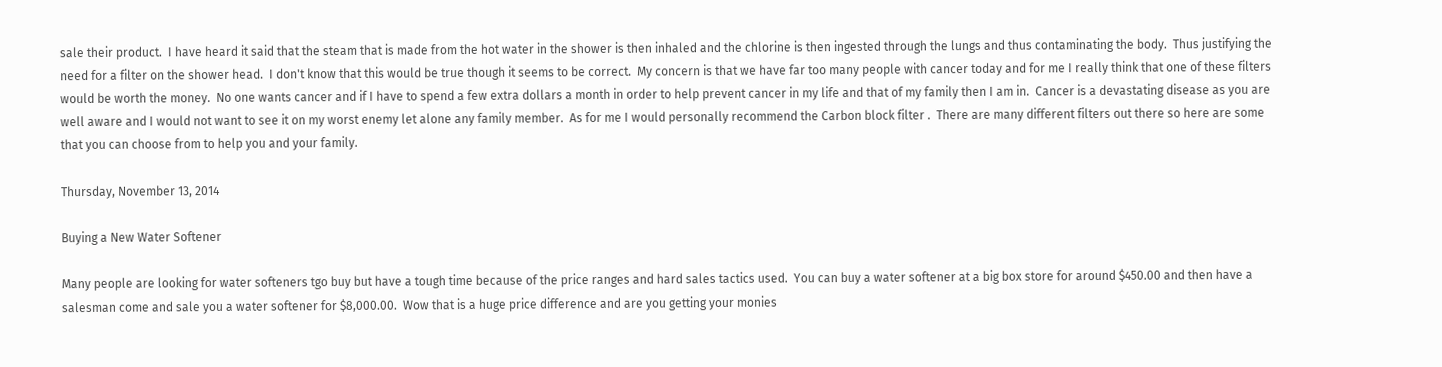sale their product.  I have heard it said that the steam that is made from the hot water in the shower is then inhaled and the chlorine is then ingested through the lungs and thus contaminating the body.  Thus justifying the need for a filter on the shower head.  I don't know that this would be true though it seems to be correct.  My concern is that we have far too many people with cancer today and for me I really think that one of these filters would be worth the money.  No one wants cancer and if I have to spend a few extra dollars a month in order to help prevent cancer in my life and that of my family then I am in.  Cancer is a devastating disease as you are well aware and I would not want to see it on my worst enemy let alone any family member.  As for me I would personally recommend the Carbon block filter .  There are many different filters out there so here are some that you can choose from to help you and your family.

Thursday, November 13, 2014

Buying a New Water Softener

Many people are looking for water softeners tgo buy but have a tough time because of the price ranges and hard sales tactics used.  You can buy a water softener at a big box store for around $450.00 and then have a salesman come and sale you a water softener for $8,000.00.  Wow that is a huge price difference and are you getting your monies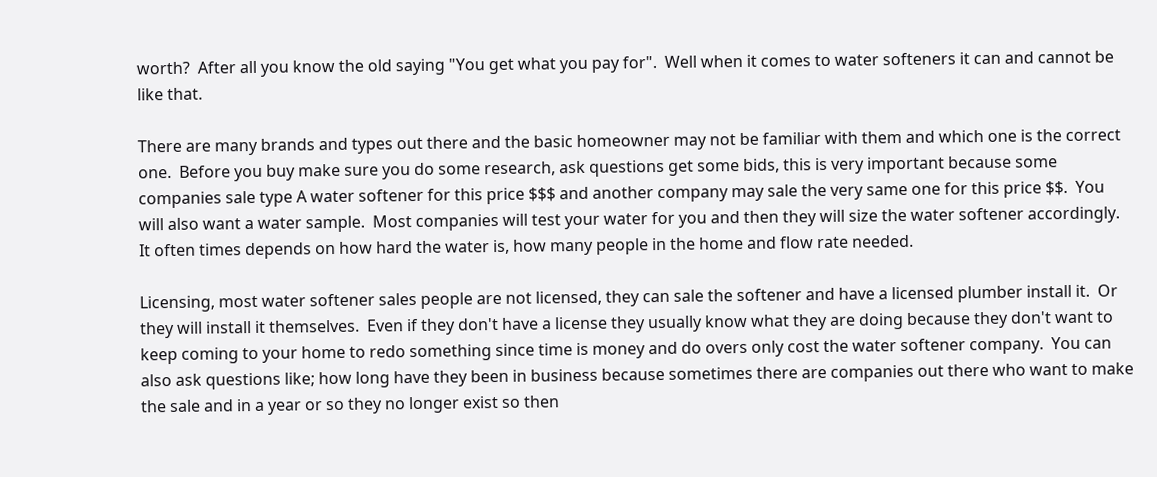worth?  After all you know the old saying "You get what you pay for".  Well when it comes to water softeners it can and cannot be like that.

There are many brands and types out there and the basic homeowner may not be familiar with them and which one is the correct one.  Before you buy make sure you do some research, ask questions get some bids, this is very important because some companies sale type A water softener for this price $$$ and another company may sale the very same one for this price $$.  You will also want a water sample.  Most companies will test your water for you and then they will size the water softener accordingly.  It often times depends on how hard the water is, how many people in the home and flow rate needed.

Licensing, most water softener sales people are not licensed, they can sale the softener and have a licensed plumber install it.  Or they will install it themselves.  Even if they don't have a license they usually know what they are doing because they don't want to keep coming to your home to redo something since time is money and do overs only cost the water softener company.  You can also ask questions like; how long have they been in business because sometimes there are companies out there who want to make the sale and in a year or so they no longer exist so then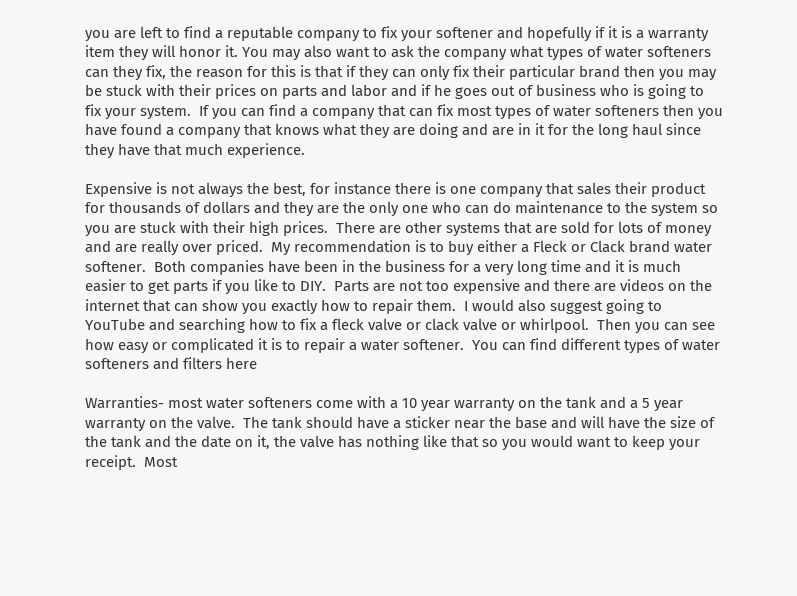you are left to find a reputable company to fix your softener and hopefully if it is a warranty item they will honor it. You may also want to ask the company what types of water softeners can they fix, the reason for this is that if they can only fix their particular brand then you may be stuck with their prices on parts and labor and if he goes out of business who is going to fix your system.  If you can find a company that can fix most types of water softeners then you have found a company that knows what they are doing and are in it for the long haul since they have that much experience.

Expensive is not always the best, for instance there is one company that sales their product for thousands of dollars and they are the only one who can do maintenance to the system so you are stuck with their high prices.  There are other systems that are sold for lots of money and are really over priced.  My recommendation is to buy either a Fleck or Clack brand water softener.  Both companies have been in the business for a very long time and it is much easier to get parts if you like to DIY.  Parts are not too expensive and there are videos on the internet that can show you exactly how to repair them.  I would also suggest going to YouTube and searching how to fix a fleck valve or clack valve or whirlpool.  Then you can see how easy or complicated it is to repair a water softener.  You can find different types of water softeners and filters here

Warranties- most water softeners come with a 10 year warranty on the tank and a 5 year warranty on the valve.  The tank should have a sticker near the base and will have the size of the tank and the date on it, the valve has nothing like that so you would want to keep your receipt.  Most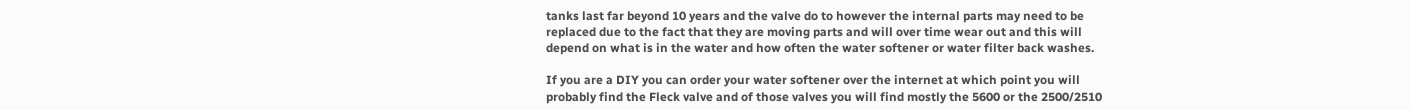tanks last far beyond 10 years and the valve do to however the internal parts may need to be replaced due to the fact that they are moving parts and will over time wear out and this will depend on what is in the water and how often the water softener or water filter back washes.

If you are a DIY you can order your water softener over the internet at which point you will probably find the Fleck valve and of those valves you will find mostly the 5600 or the 2500/2510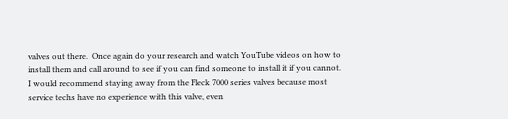valves out there.  Once again do your research and watch YouTube videos on how to install them and call around to see if you can find someone to install it if you cannot.  I would recommend staying away from the Fleck 7000 series valves because most service techs have no experience with this valve, even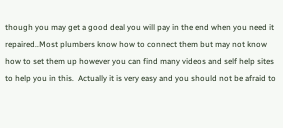though you may get a good deal you will pay in the end when you need it repaired..Most plumbers know how to connect them but may not know how to set them up however you can find many videos and self help sites to help you in this.  Actually it is very easy and you should not be afraid to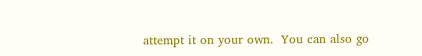attempt it on your own.  You can also go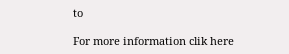to

For more information clik here